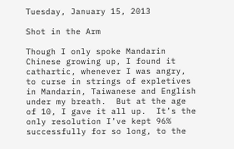Tuesday, January 15, 2013

Shot in the Arm

Though I only spoke Mandarin Chinese growing up, I found it cathartic, whenever I was angry, to curse in strings of expletives in Mandarin, Taiwanese and English under my breath.  But at the age of 10, I gave it all up.  It’s the only resolution I’ve kept 96% successfully for so long, to the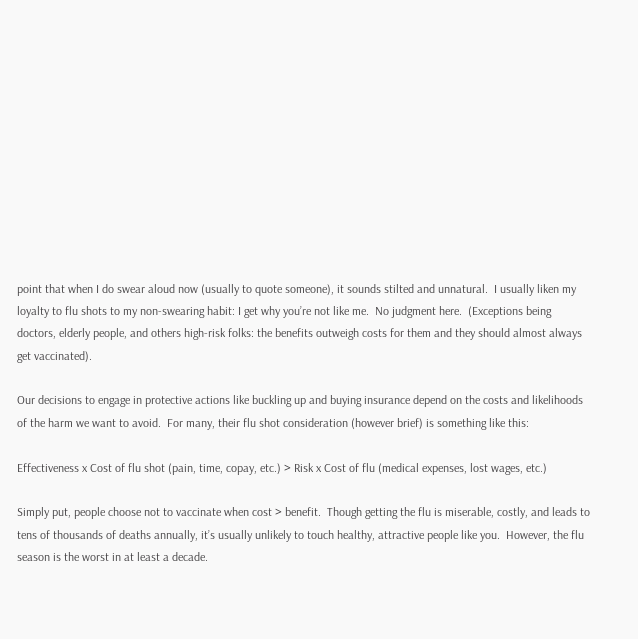point that when I do swear aloud now (usually to quote someone), it sounds stilted and unnatural.  I usually liken my loyalty to flu shots to my non-swearing habit: I get why you’re not like me.  No judgment here.  (Exceptions being doctors, elderly people, and others high-risk folks: the benefits outweigh costs for them and they should almost always get vaccinated).

Our decisions to engage in protective actions like buckling up and buying insurance depend on the costs and likelihoods of the harm we want to avoid.  For many, their flu shot consideration (however brief) is something like this:

Effectiveness x Cost of flu shot (pain, time, copay, etc.) > Risk x Cost of flu (medical expenses, lost wages, etc.)

Simply put, people choose not to vaccinate when cost > benefit.  Though getting the flu is miserable, costly, and leads to tens of thousands of deaths annually, it’s usually unlikely to touch healthy, attractive people like you.  However, the flu season is the worst in at least a decade.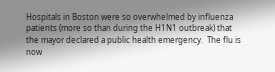Hospitals in Boston were so overwhelmed by influenza patients (more so than during the H1N1 outbreak) that the mayor declared a public health emergency.  The flu is now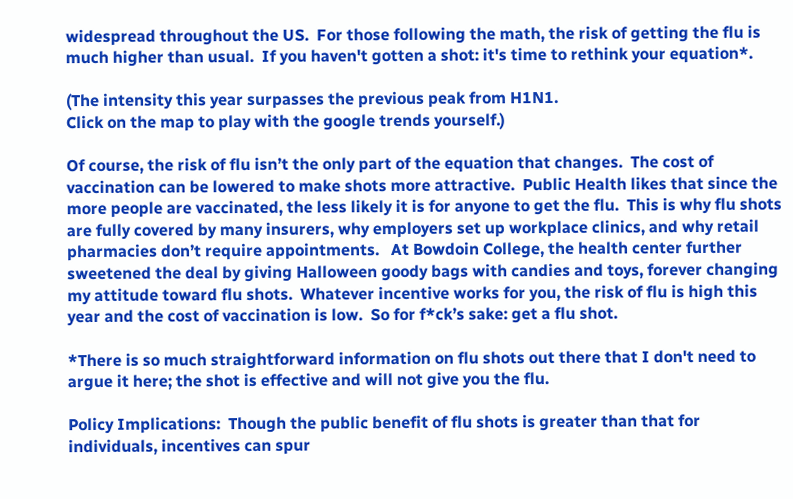widespread throughout the US.  For those following the math, the risk of getting the flu is much higher than usual.  If you haven't gotten a shot: it's time to rethink your equation*.

(The intensity this year surpasses the previous peak from H1N1.
Click on the map to play with the google trends yourself.)

Of course, the risk of flu isn’t the only part of the equation that changes.  The cost of vaccination can be lowered to make shots more attractive.  Public Health likes that since the more people are vaccinated, the less likely it is for anyone to get the flu.  This is why flu shots are fully covered by many insurers, why employers set up workplace clinics, and why retail pharmacies don’t require appointments.   At Bowdoin College, the health center further sweetened the deal by giving Halloween goody bags with candies and toys, forever changing my attitude toward flu shots.  Whatever incentive works for you, the risk of flu is high this year and the cost of vaccination is low.  So for f*ck’s sake: get a flu shot.

*There is so much straightforward information on flu shots out there that I don't need to argue it here; the shot is effective and will not give you the flu.

Policy Implications:  Though the public benefit of flu shots is greater than that for individuals, incentives can spur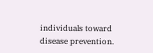individuals toward disease prevention.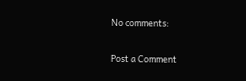No comments:

Post a Comment